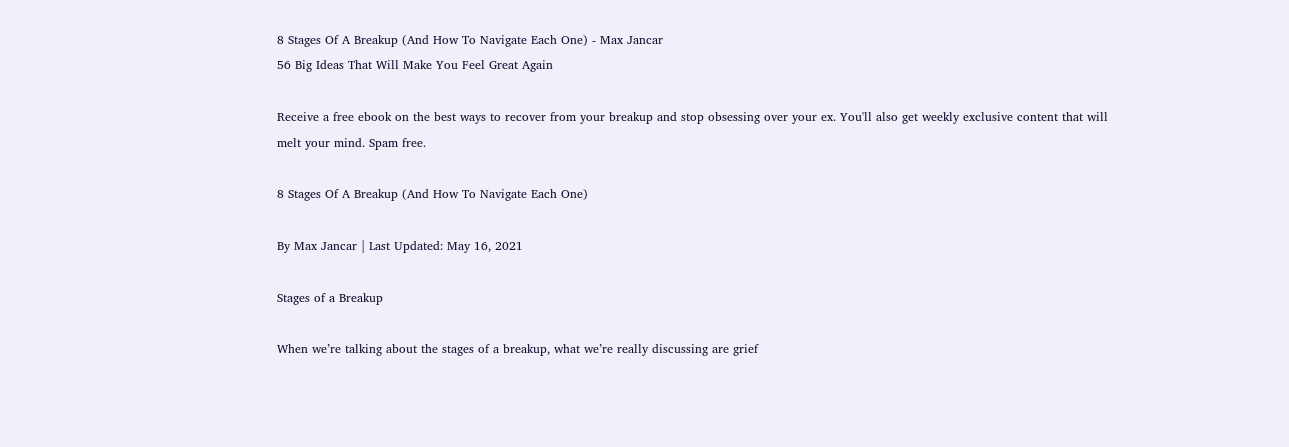8 Stages Of A Breakup (And How To Navigate Each One) - Max Jancar
56 Big Ideas That Will Make You Feel Great Again

Receive a free ebook on the best ways to recover from your breakup and stop obsessing over your ex. You'll also get weekly exclusive content that will melt your mind. Spam free.

8 Stages Of A Breakup (And How To Navigate Each One)

By Max Jancar | Last Updated: May 16, 2021

Stages of a Breakup

When we’re talking about the stages of a breakup, what we’re really discussing are grief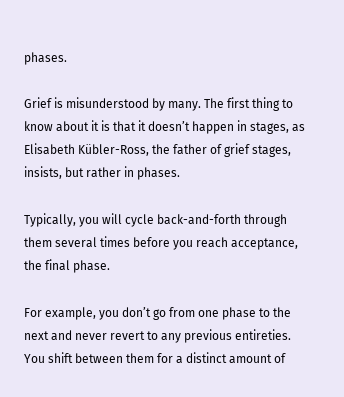phases.

Grief is misunderstood by many. The first thing to know about it is that it doesn’t happen in stages, as Elisabeth Kübler-Ross, the father of grief stages, insists, but rather in phases.

Typically, you will cycle back-and-forth through them several times before you reach acceptance, the final phase.

For example, you don’t go from one phase to the next and never revert to any previous entireties. You shift between them for a distinct amount of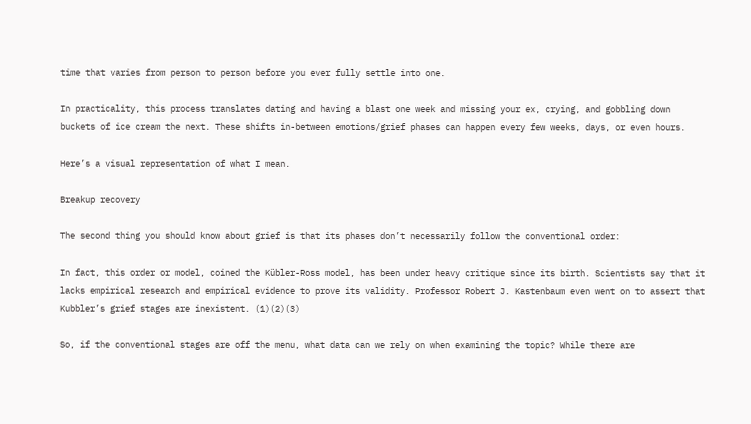time that varies from person to person before you ever fully settle into one.

In practicality, this process translates dating and having a blast one week and missing your ex, crying, and gobbling down buckets of ice cream the next. These shifts in-between emotions/grief phases can happen every few weeks, days, or even hours.

Here’s a visual representation of what I mean.

Breakup recovery

The second thing you should know about grief is that its phases don’t necessarily follow the conventional order:

In fact, this order or model, coined the Kübler-Ross model, has been under heavy critique since its birth. Scientists say that it lacks empirical research and empirical evidence to prove its validity. Professor Robert J. Kastenbaum even went on to assert that Kubbler’s grief stages are inexistent. (1)(2)(3)

So, if the conventional stages are off the menu, what data can we rely on when examining the topic? While there are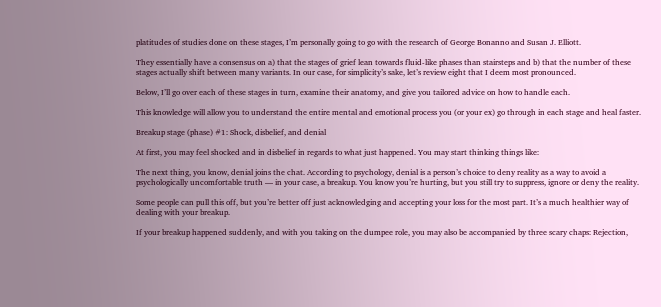platitudes of studies done on these stages, I’m personally going to go with the research of George Bonanno and Susan J. Elliott.

They essentially have a consensus on a) that the stages of grief lean towards fluid-like phases than stairsteps and b) that the number of these stages actually shift between many variants. In our case, for simplicity’s sake, let’s review eight that I deem most pronounced.

Below, I’ll go over each of these stages in turn, examine their anatomy, and give you tailored advice on how to handle each.

This knowledge will allow you to understand the entire mental and emotional process you (or your ex) go through in each stage and heal faster.

Breakup stage (phase) #1: Shock, disbelief, and denial

At first, you may feel shocked and in disbelief in regards to what just happened. You may start thinking things like:

The next thing, you know, denial joins the chat. According to psychology, denial is a person’s choice to deny reality as a way to avoid a psychologically uncomfortable truth — in your case, a breakup. You know you’re hurting, but you still try to suppress, ignore or deny the reality.

Some people can pull this off, but you’re better off just acknowledging and accepting your loss for the most part. It’s a much healthier way of dealing with your breakup.

If your breakup happened suddenly, and with you taking on the dumpee role, you may also be accompanied by three scary chaps: Rejection,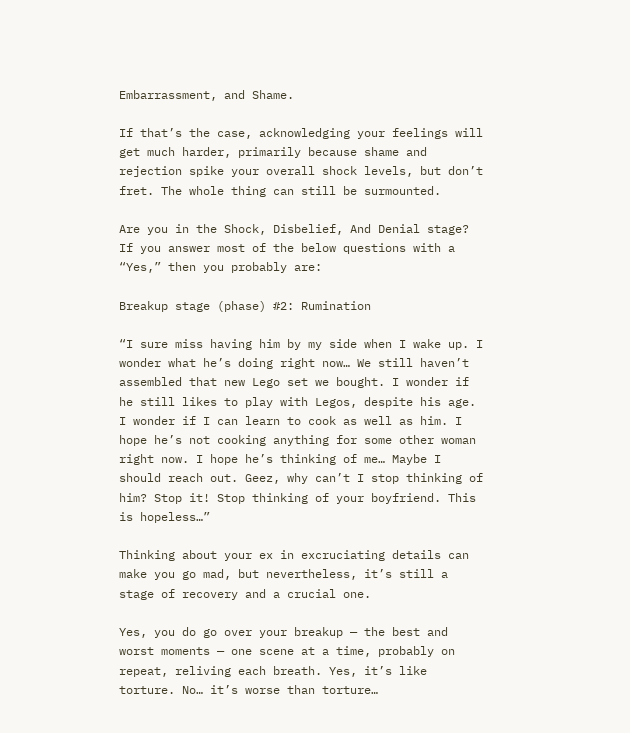Embarrassment, and Shame.

If that’s the case, acknowledging your feelings will get much harder, primarily because shame and rejection spike your overall shock levels, but don’t fret. The whole thing can still be surmounted.

Are you in the Shock, Disbelief, And Denial stage? If you answer most of the below questions with a “Yes,” then you probably are:

Breakup stage (phase) #2: Rumination

“I sure miss having him by my side when I wake up. I wonder what he’s doing right now… We still haven’t assembled that new Lego set we bought. I wonder if he still likes to play with Legos, despite his age. I wonder if I can learn to cook as well as him. I hope he’s not cooking anything for some other woman right now. I hope he’s thinking of me… Maybe I should reach out. Geez, why can’t I stop thinking of him? Stop it! Stop thinking of your boyfriend. This is hopeless…”

Thinking about your ex in excruciating details can make you go mad, but nevertheless, it’s still a stage of recovery and a crucial one.

Yes, you do go over your breakup — the best and worst moments — one scene at a time, probably on repeat, reliving each breath. Yes, it’s like torture. No… it’s worse than torture…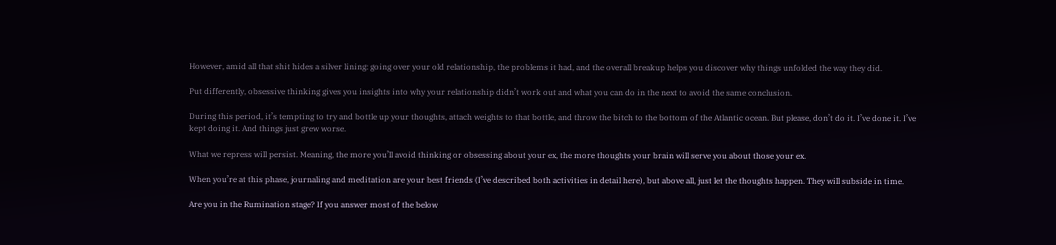However, amid all that shit hides a silver lining: going over your old relationship, the problems it had, and the overall breakup helps you discover why things unfolded the way they did.

Put differently, obsessive thinking gives you insights into why your relationship didn’t work out and what you can do in the next to avoid the same conclusion.

During this period, it’s tempting to try and bottle up your thoughts, attach weights to that bottle, and throw the bitch to the bottom of the Atlantic ocean. But please, don’t do it. I’ve done it. I’ve kept doing it. And things just grew worse.

What we repress will persist. Meaning, the more you’ll avoid thinking or obsessing about your ex, the more thoughts your brain will serve you about those your ex.

When you’re at this phase, journaling and meditation are your best friends (I’ve described both activities in detail here), but above all, just let the thoughts happen. They will subside in time.

Are you in the Rumination stage? If you answer most of the below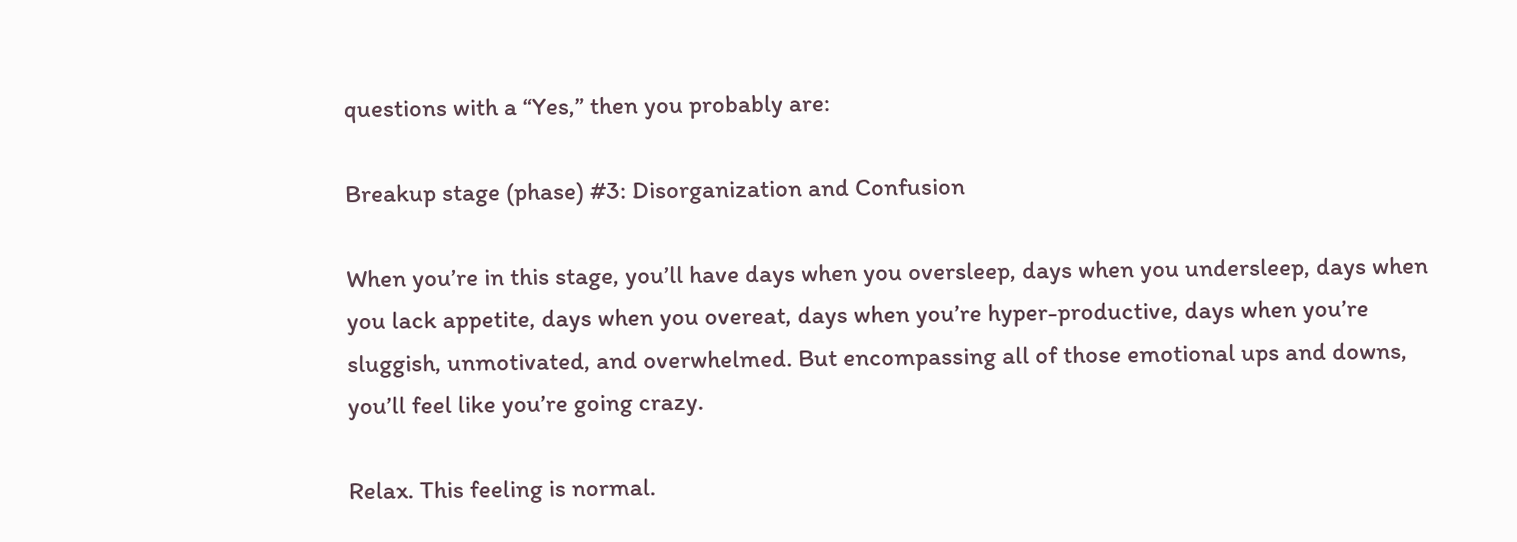questions with a “Yes,” then you probably are:

Breakup stage (phase) #3: Disorganization and Confusion

When you’re in this stage, you’ll have days when you oversleep, days when you undersleep, days when you lack appetite, days when you overeat, days when you’re hyper-productive, days when you’re sluggish, unmotivated, and overwhelmed. But encompassing all of those emotional ups and downs, you’ll feel like you’re going crazy.

Relax. This feeling is normal.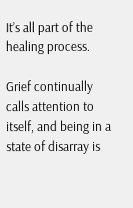It’s all part of the healing process.

Grief continually calls attention to itself, and being in a state of disarray is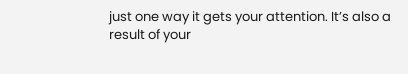just one way it gets your attention. It’s also a result of your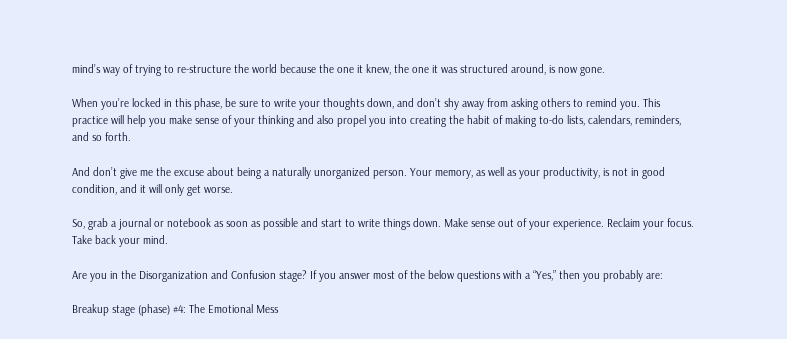mind’s way of trying to re-structure the world because the one it knew, the one it was structured around, is now gone.

When you’re locked in this phase, be sure to write your thoughts down, and don’t shy away from asking others to remind you. This practice will help you make sense of your thinking and also propel you into creating the habit of making to-do lists, calendars, reminders, and so forth.

And don’t give me the excuse about being a naturally unorganized person. Your memory, as well as your productivity, is not in good condition, and it will only get worse.

So, grab a journal or notebook as soon as possible and start to write things down. Make sense out of your experience. Reclaim your focus. Take back your mind.

Are you in the Disorganization and Confusion stage? If you answer most of the below questions with a “Yes,” then you probably are:

Breakup stage (phase) #4: The Emotional Mess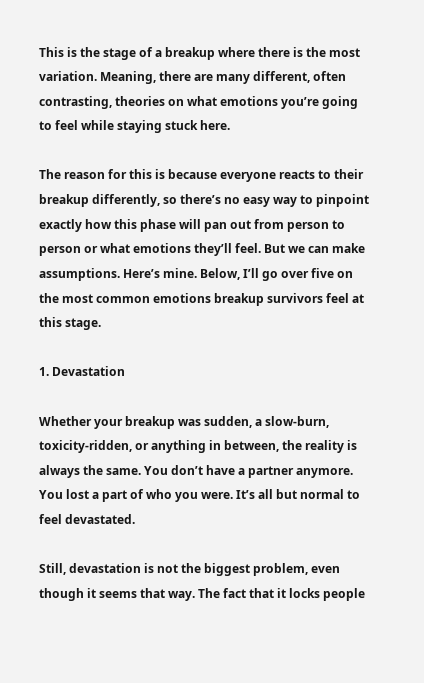This is the stage of a breakup where there is the most variation. Meaning, there are many different, often contrasting, theories on what emotions you’re going to feel while staying stuck here.

The reason for this is because everyone reacts to their breakup differently, so there’s no easy way to pinpoint exactly how this phase will pan out from person to person or what emotions they’ll feel. But we can make assumptions. Here’s mine. Below, I’ll go over five on the most common emotions breakup survivors feel at this stage.

1. Devastation

Whether your breakup was sudden, a slow-burn, toxicity-ridden, or anything in between, the reality is always the same. You don’t have a partner anymore. You lost a part of who you were. It’s all but normal to feel devastated.

Still, devastation is not the biggest problem, even though it seems that way. The fact that it locks people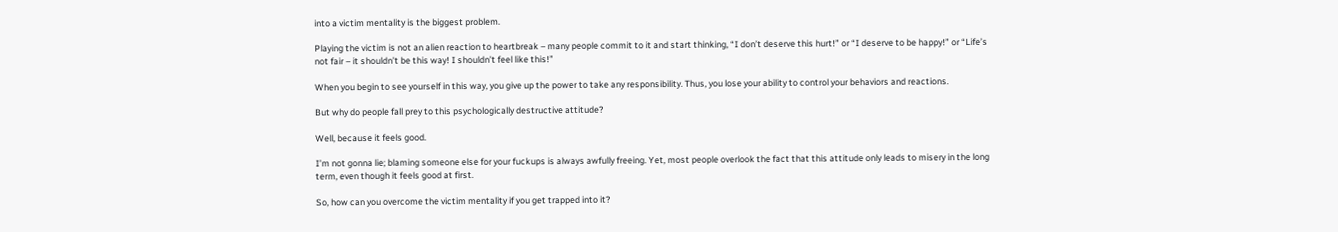into a victim mentality is the biggest problem.

Playing the victim is not an alien reaction to heartbreak – many people commit to it and start thinking, “I don’t deserve this hurt!” or “I deserve to be happy!” or “Life’s not fair – it shouldn’t be this way! I shouldn’t feel like this!”

When you begin to see yourself in this way, you give up the power to take any responsibility. Thus, you lose your ability to control your behaviors and reactions.

But why do people fall prey to this psychologically destructive attitude?

Well, because it feels good.

I’m not gonna lie; blaming someone else for your fuckups is always awfully freeing. Yet, most people overlook the fact that this attitude only leads to misery in the long term, even though it feels good at first.

So, how can you overcome the victim mentality if you get trapped into it?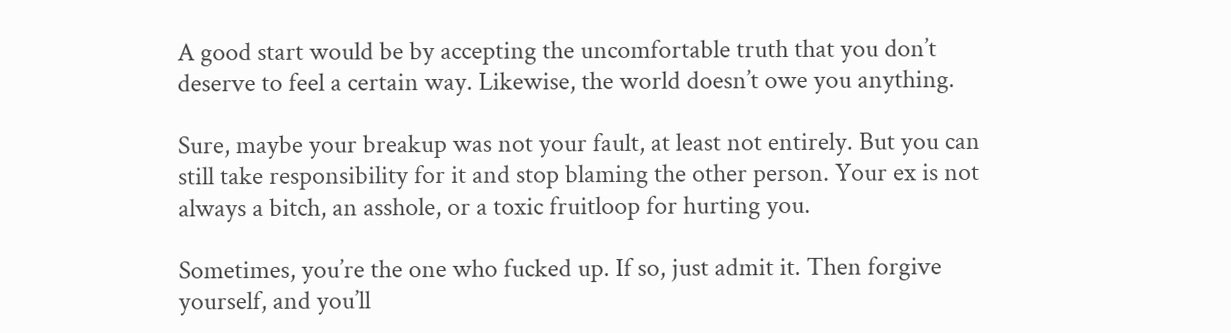A good start would be by accepting the uncomfortable truth that you don’t deserve to feel a certain way. Likewise, the world doesn’t owe you anything.

Sure, maybe your breakup was not your fault, at least not entirely. But you can still take responsibility for it and stop blaming the other person. Your ex is not always a bitch, an asshole, or a toxic fruitloop for hurting you.

Sometimes, you’re the one who fucked up. If so, just admit it. Then forgive yourself, and you’ll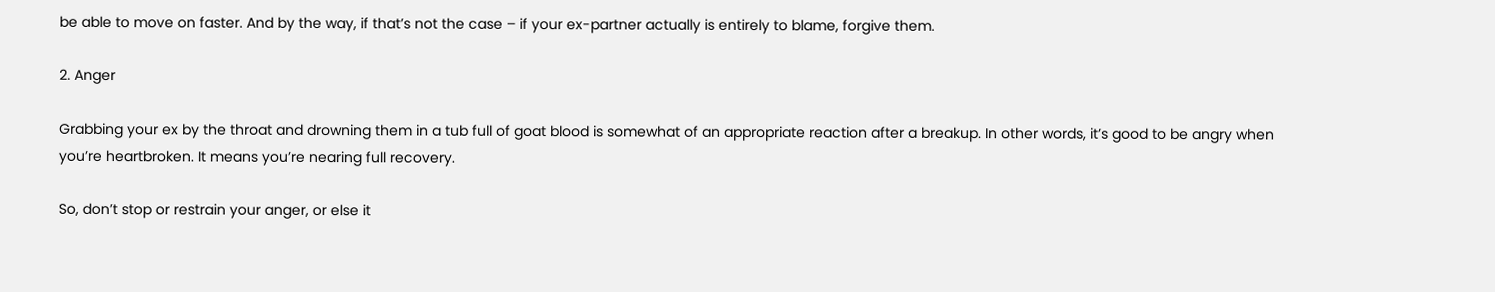be able to move on faster. And by the way, if that’s not the case – if your ex-partner actually is entirely to blame, forgive them.

2. Anger

Grabbing your ex by the throat and drowning them in a tub full of goat blood is somewhat of an appropriate reaction after a breakup. In other words, it’s good to be angry when you’re heartbroken. It means you’re nearing full recovery.

So, don’t stop or restrain your anger, or else it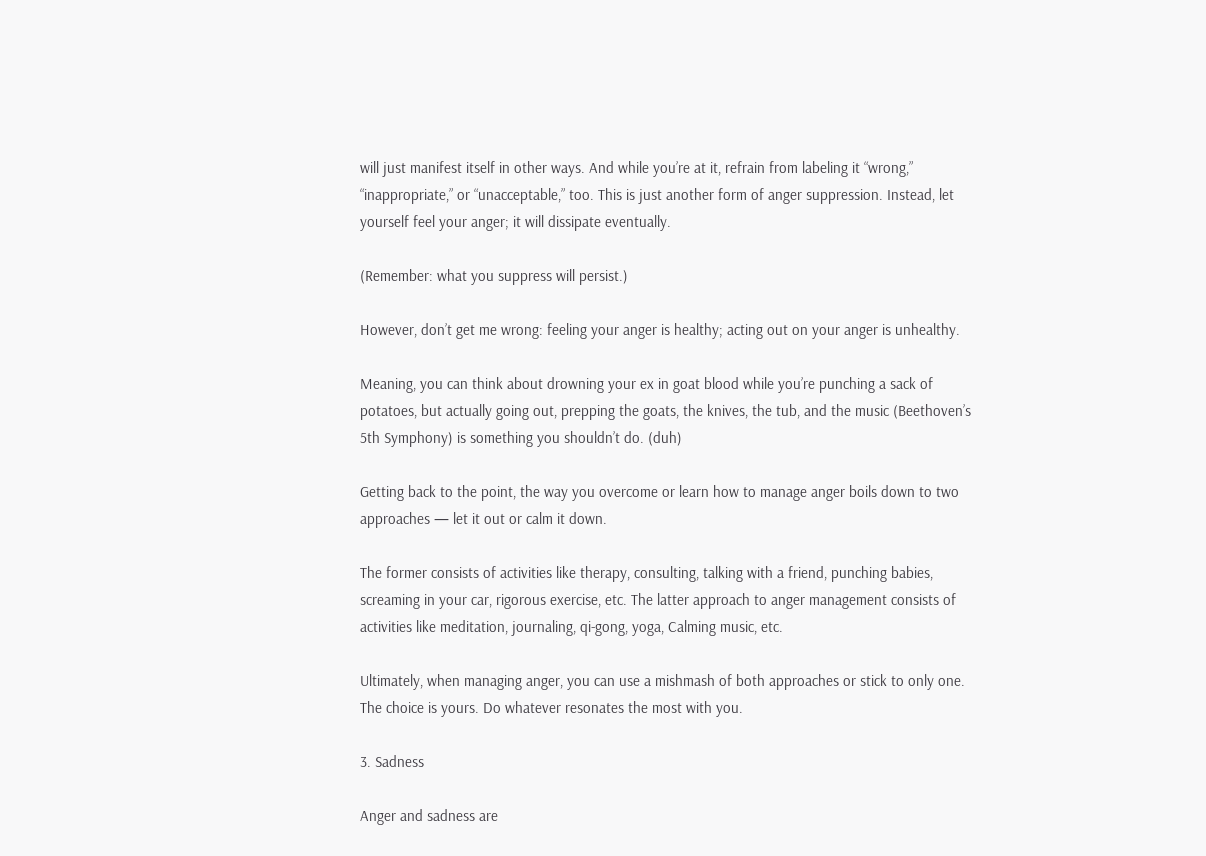will just manifest itself in other ways. And while you’re at it, refrain from labeling it “wrong,” “inappropriate,” or “unacceptable,” too. This is just another form of anger suppression. Instead, let yourself feel your anger; it will dissipate eventually.

(Remember: what you suppress will persist.)

However, don’t get me wrong: feeling your anger is healthy; acting out on your anger is unhealthy.

Meaning, you can think about drowning your ex in goat blood while you’re punching a sack of potatoes, but actually going out, prepping the goats, the knives, the tub, and the music (Beethoven’s 5th Symphony) is something you shouldn’t do. (duh)

Getting back to the point, the way you overcome or learn how to manage anger boils down to two approaches — let it out or calm it down.

The former consists of activities like therapy, consulting, talking with a friend, punching babies, screaming in your car, rigorous exercise, etc. The latter approach to anger management consists of activities like meditation, journaling, qi-gong, yoga, Calming music, etc.

Ultimately, when managing anger, you can use a mishmash of both approaches or stick to only one. The choice is yours. Do whatever resonates the most with you.

3. Sadness

Anger and sadness are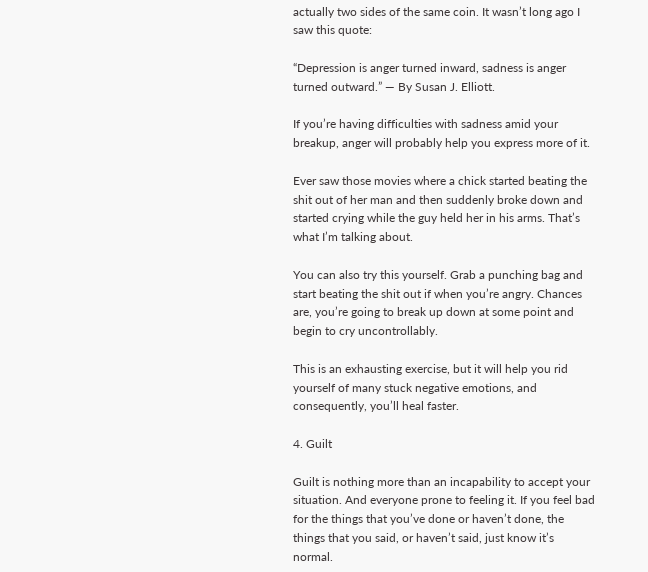actually two sides of the same coin. It wasn’t long ago I saw this quote:

“Depression is anger turned inward, sadness is anger turned outward.” — By Susan J. Elliott.

If you’re having difficulties with sadness amid your breakup, anger will probably help you express more of it.

Ever saw those movies where a chick started beating the shit out of her man and then suddenly broke down and started crying while the guy held her in his arms. That’s what I’m talking about.

You can also try this yourself. Grab a punching bag and start beating the shit out if when you’re angry. Chances are, you’re going to break up down at some point and begin to cry uncontrollably.

This is an exhausting exercise, but it will help you rid yourself of many stuck negative emotions, and consequently, you’ll heal faster.

4. Guilt

Guilt is nothing more than an incapability to accept your situation. And everyone prone to feeling it. If you feel bad for the things that you’ve done or haven’t done, the things that you said, or haven’t said, just know it’s normal.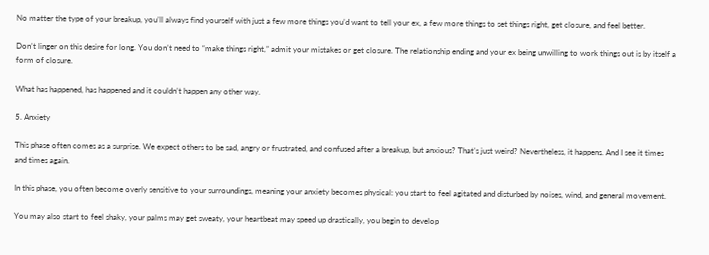No matter the type of your breakup, you’ll always find yourself with just a few more things you’d want to tell your ex, a few more things to set things right, get closure, and feel better.

Don’t linger on this desire for long. You don’t need to “make things right,” admit your mistakes or get closure. The relationship ending and your ex being unwilling to work things out is by itself a form of closure.

What has happened, has happened and it couldn’t happen any other way.

5. Anxiety

This phase often comes as a surprise. We expect others to be sad, angry or frustrated, and confused after a breakup, but anxious? That’s just weird? Nevertheless, it happens. And I see it times and times again.

In this phase, you often become overly sensitive to your surroundings, meaning your anxiety becomes physical: you start to feel agitated and disturbed by noises, wind, and general movement.

You may also start to feel shaky, your palms may get sweaty, your heartbeat may speed up drastically, you begin to develop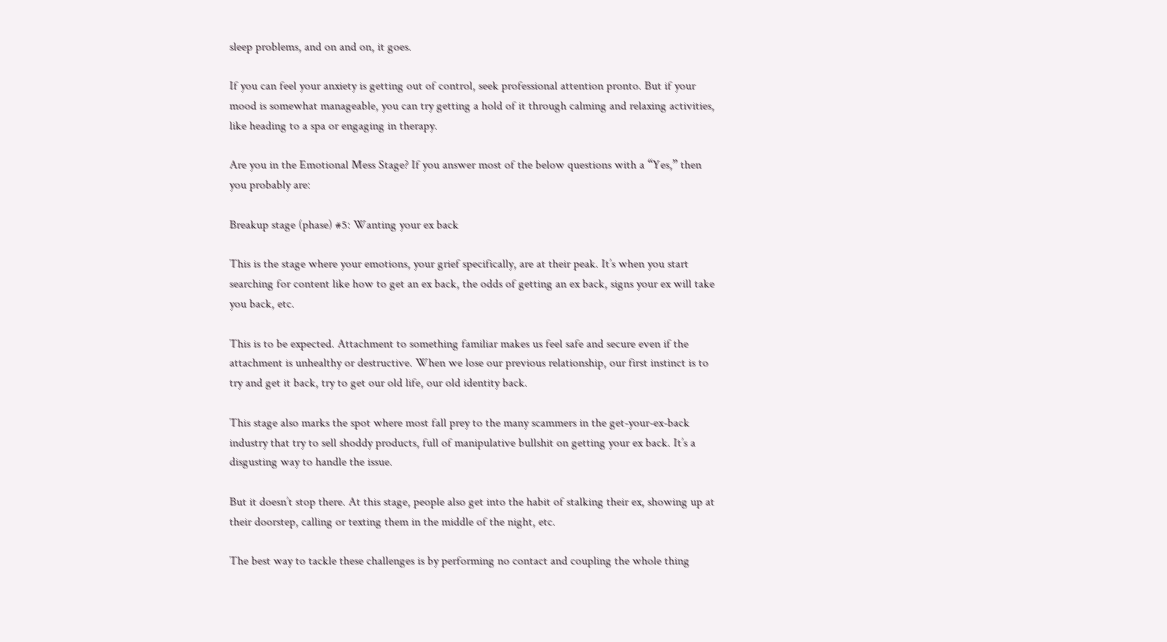sleep problems, and on and on, it goes.

If you can feel your anxiety is getting out of control, seek professional attention pronto. But if your mood is somewhat manageable, you can try getting a hold of it through calming and relaxing activities, like heading to a spa or engaging in therapy.

Are you in the Emotional Mess Stage? If you answer most of the below questions with a “Yes,” then you probably are:

Breakup stage (phase) #5: Wanting your ex back

This is the stage where your emotions, your grief specifically, are at their peak. It’s when you start searching for content like how to get an ex back, the odds of getting an ex back, signs your ex will take you back, etc.

This is to be expected. Attachment to something familiar makes us feel safe and secure even if the attachment is unhealthy or destructive. When we lose our previous relationship, our first instinct is to try and get it back, try to get our old life, our old identity back.

This stage also marks the spot where most fall prey to the many scammers in the get-your-ex-back industry that try to sell shoddy products, full of manipulative bullshit on getting your ex back. It’s a disgusting way to handle the issue.

But it doesn’t stop there. At this stage, people also get into the habit of stalking their ex, showing up at their doorstep, calling or texting them in the middle of the night, etc.

The best way to tackle these challenges is by performing no contact and coupling the whole thing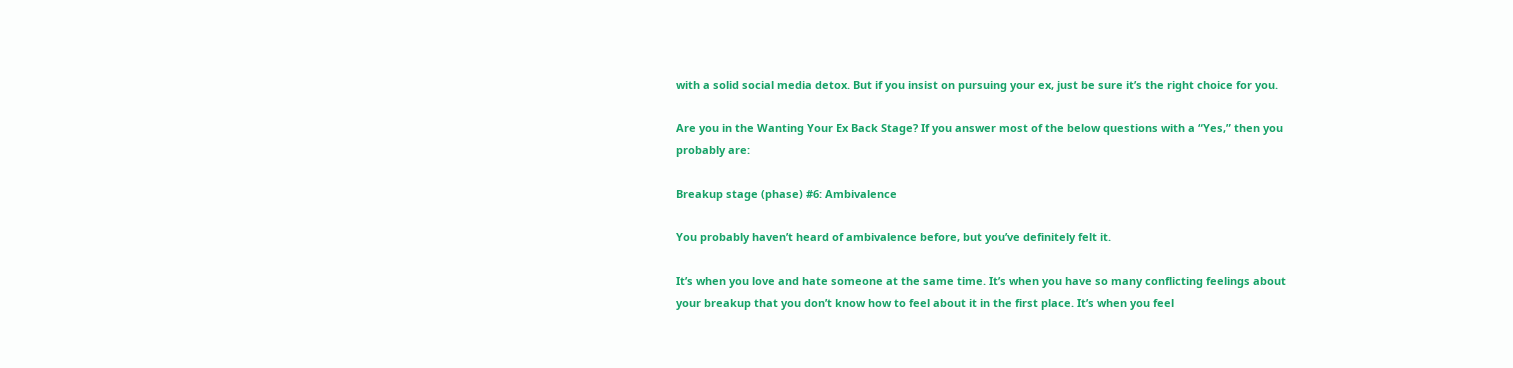with a solid social media detox. But if you insist on pursuing your ex, just be sure it’s the right choice for you.

Are you in the Wanting Your Ex Back Stage? If you answer most of the below questions with a “Yes,” then you probably are:

Breakup stage (phase) #6: Ambivalence

You probably haven’t heard of ambivalence before, but you’ve definitely felt it.

It’s when you love and hate someone at the same time. It’s when you have so many conflicting feelings about your breakup that you don’t know how to feel about it in the first place. It’s when you feel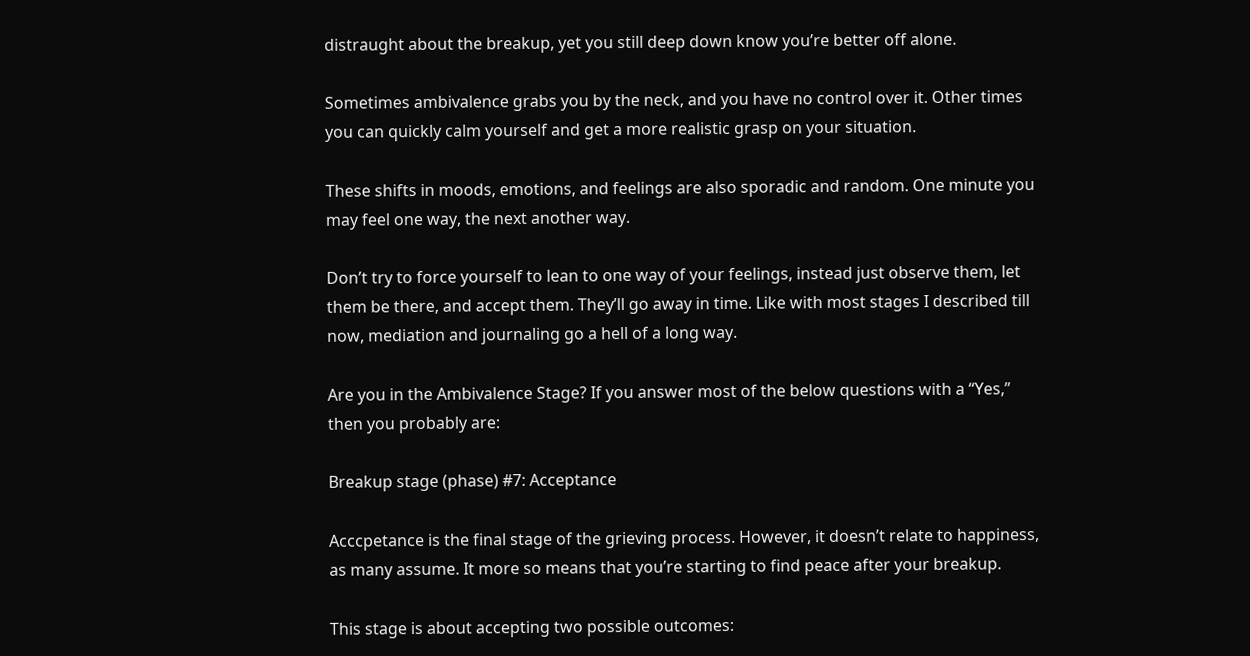distraught about the breakup, yet you still deep down know you’re better off alone.

Sometimes ambivalence grabs you by the neck, and you have no control over it. Other times you can quickly calm yourself and get a more realistic grasp on your situation.

These shifts in moods, emotions, and feelings are also sporadic and random. One minute you may feel one way, the next another way.

Don’t try to force yourself to lean to one way of your feelings, instead just observe them, let them be there, and accept them. They’ll go away in time. Like with most stages I described till now, mediation and journaling go a hell of a long way.

Are you in the Ambivalence Stage? If you answer most of the below questions with a “Yes,” then you probably are:

Breakup stage (phase) #7: Acceptance

Acccpetance is the final stage of the grieving process. However, it doesn’t relate to happiness, as many assume. It more so means that you’re starting to find peace after your breakup.

This stage is about accepting two possible outcomes: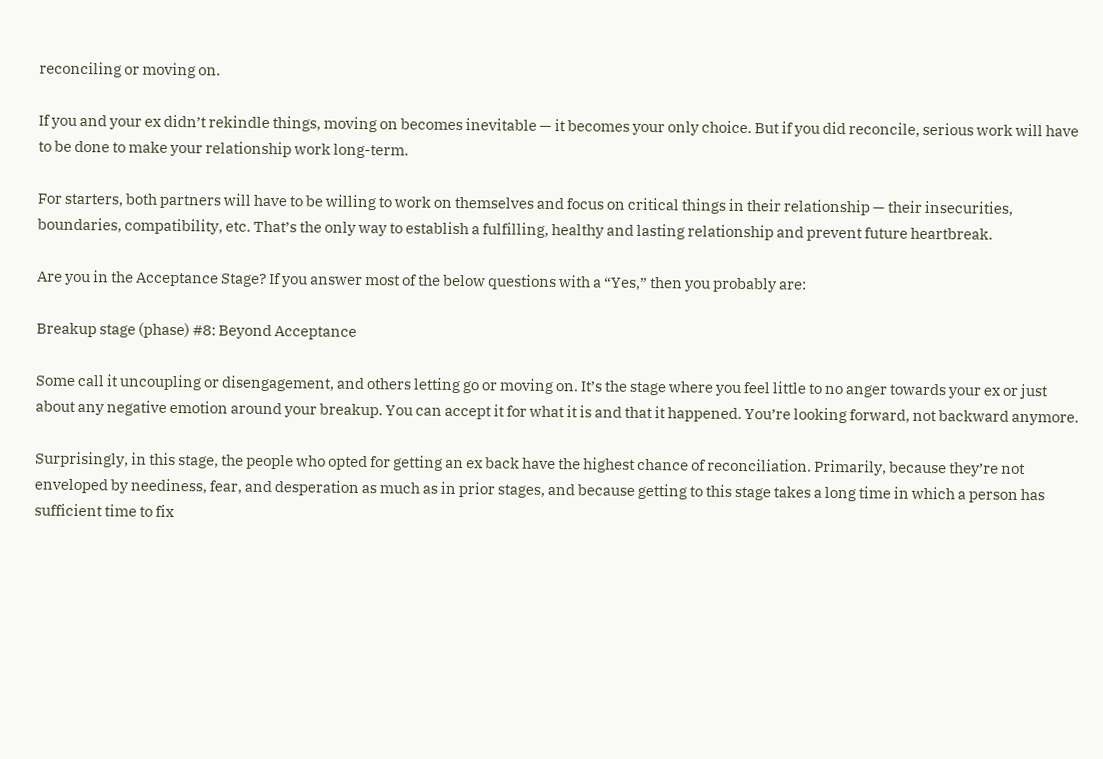reconciling or moving on.

If you and your ex didn’t rekindle things, moving on becomes inevitable — it becomes your only choice. But if you did reconcile, serious work will have to be done to make your relationship work long-term.

For starters, both partners will have to be willing to work on themselves and focus on critical things in their relationship — their insecurities, boundaries, compatibility, etc. That’s the only way to establish a fulfilling, healthy and lasting relationship and prevent future heartbreak.

Are you in the Acceptance Stage? If you answer most of the below questions with a “Yes,” then you probably are:

Breakup stage (phase) #8: Beyond Acceptance

Some call it uncoupling or disengagement, and others letting go or moving on. It’s the stage where you feel little to no anger towards your ex or just about any negative emotion around your breakup. You can accept it for what it is and that it happened. You’re looking forward, not backward anymore.

Surprisingly, in this stage, the people who opted for getting an ex back have the highest chance of reconciliation. Primarily, because they’re not enveloped by neediness, fear, and desperation as much as in prior stages, and because getting to this stage takes a long time in which a person has sufficient time to fix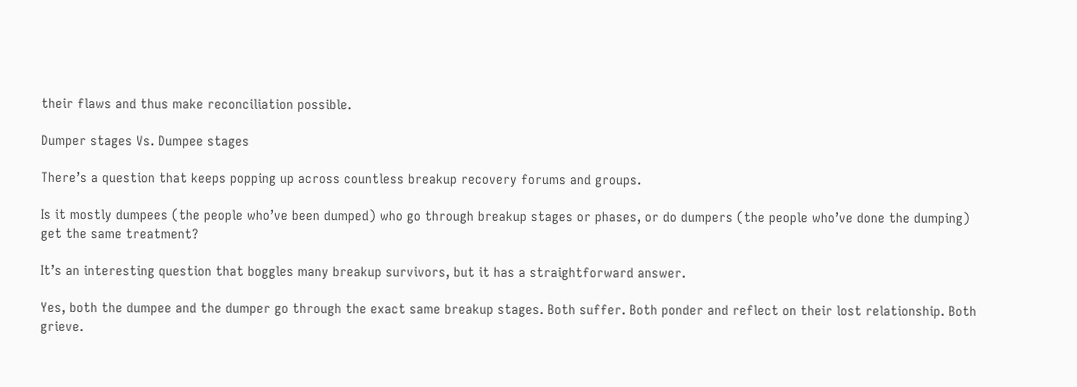their flaws and thus make reconciliation possible.

Dumper stages Vs. Dumpee stages

There’s a question that keeps popping up across countless breakup recovery forums and groups.

Is it mostly dumpees (the people who’ve been dumped) who go through breakup stages or phases, or do dumpers (the people who’ve done the dumping) get the same treatment?

It’s an interesting question that boggles many breakup survivors, but it has a straightforward answer.

Yes, both the dumpee and the dumper go through the exact same breakup stages. Both suffer. Both ponder and reflect on their lost relationship. Both grieve.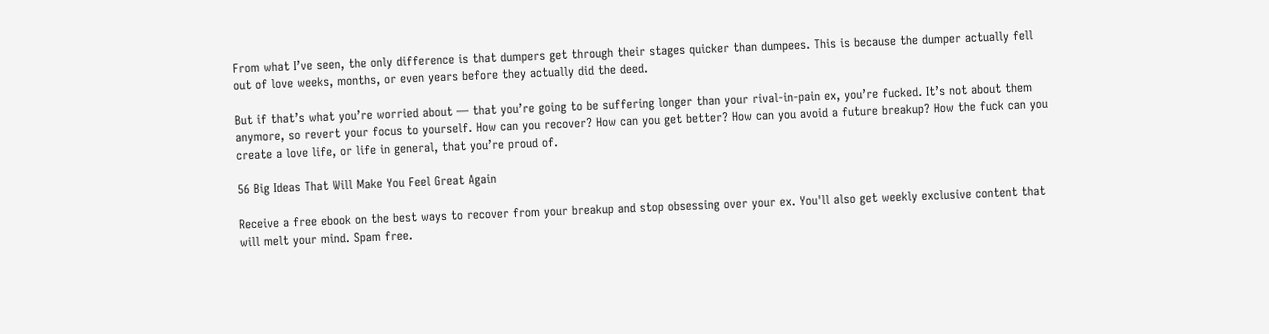From what I’ve seen, the only difference is that dumpers get through their stages quicker than dumpees. This is because the dumper actually fell out of love weeks, months, or even years before they actually did the deed.

But if that’s what you’re worried about — that you’re going to be suffering longer than your rival-in-pain ex, you’re fucked. It’s not about them anymore, so revert your focus to yourself. How can you recover? How can you get better? How can you avoid a future breakup? How the fuck can you create a love life, or life in general, that you’re proud of.

56 Big Ideas That Will Make You Feel Great Again

Receive a free ebook on the best ways to recover from your breakup and stop obsessing over your ex. You'll also get weekly exclusive content that will melt your mind. Spam free.